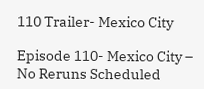110 Trailer- Mexico City

Episode 110- Mexico City – No Reruns Scheduled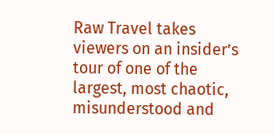Raw Travel takes viewers on an insider’s tour of one of the largest, most chaotic, misunderstood and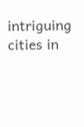intriguing cities in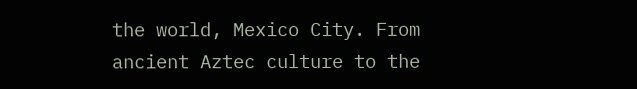the world, Mexico City. From ancient Aztec culture to the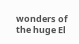wonders of the huge El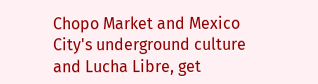Chopo Market and Mexico City's underground culture and Lucha Libre, get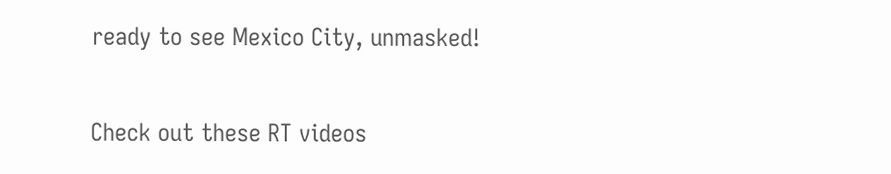ready to see Mexico City, unmasked!

Check out these RT videos